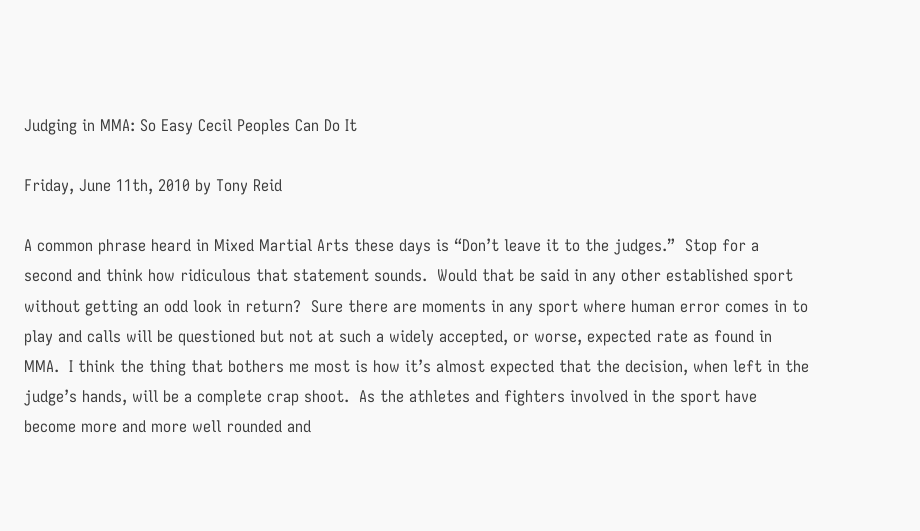Judging in MMA: So Easy Cecil Peoples Can Do It

Friday, June 11th, 2010 by Tony Reid

A common phrase heard in Mixed Martial Arts these days is “Don’t leave it to the judges.”  Stop for a second and think how ridiculous that statement sounds.  Would that be said in any other established sport without getting an odd look in return?  Sure there are moments in any sport where human error comes in to play and calls will be questioned but not at such a widely accepted, or worse, expected rate as found in MMA.  I think the thing that bothers me most is how it’s almost expected that the decision, when left in the judge’s hands, will be a complete crap shoot.  As the athletes and fighters involved in the sport have become more and more well rounded and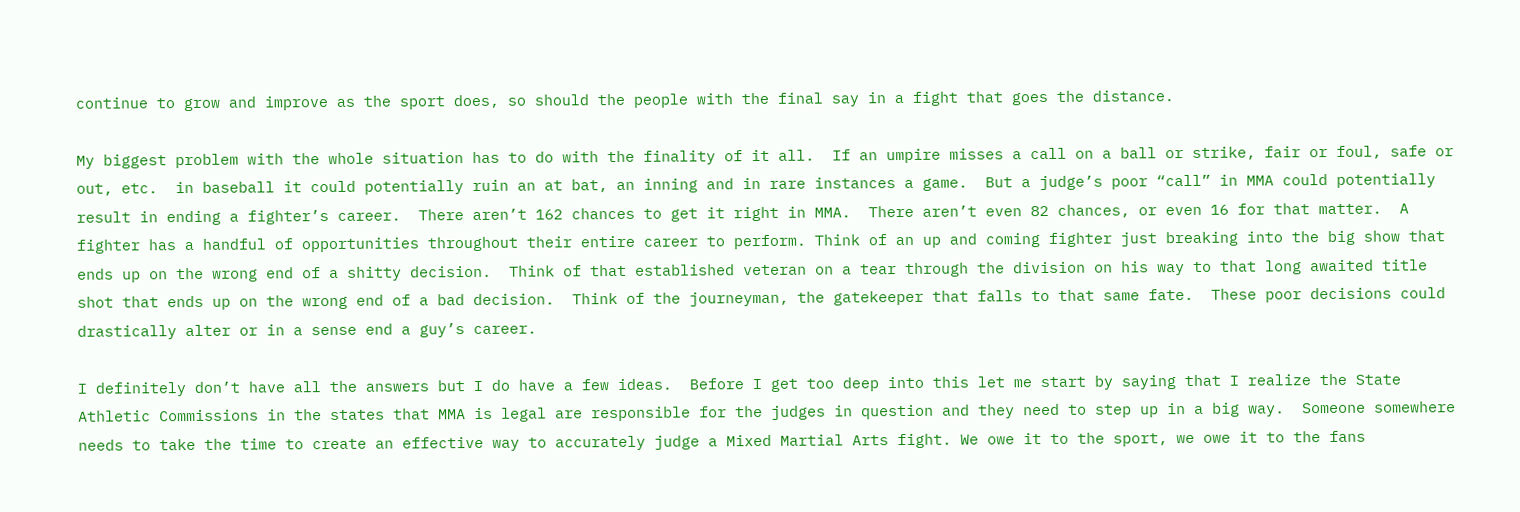continue to grow and improve as the sport does, so should the people with the final say in a fight that goes the distance.

My biggest problem with the whole situation has to do with the finality of it all.  If an umpire misses a call on a ball or strike, fair or foul, safe or out, etc.  in baseball it could potentially ruin an at bat, an inning and in rare instances a game.  But a judge’s poor “call” in MMA could potentially result in ending a fighter’s career.  There aren’t 162 chances to get it right in MMA.  There aren’t even 82 chances, or even 16 for that matter.  A fighter has a handful of opportunities throughout their entire career to perform. Think of an up and coming fighter just breaking into the big show that ends up on the wrong end of a shitty decision.  Think of that established veteran on a tear through the division on his way to that long awaited title shot that ends up on the wrong end of a bad decision.  Think of the journeyman, the gatekeeper that falls to that same fate.  These poor decisions could drastically alter or in a sense end a guy’s career.

I definitely don’t have all the answers but I do have a few ideas.  Before I get too deep into this let me start by saying that I realize the State Athletic Commissions in the states that MMA is legal are responsible for the judges in question and they need to step up in a big way.  Someone somewhere needs to take the time to create an effective way to accurately judge a Mixed Martial Arts fight. We owe it to the sport, we owe it to the fans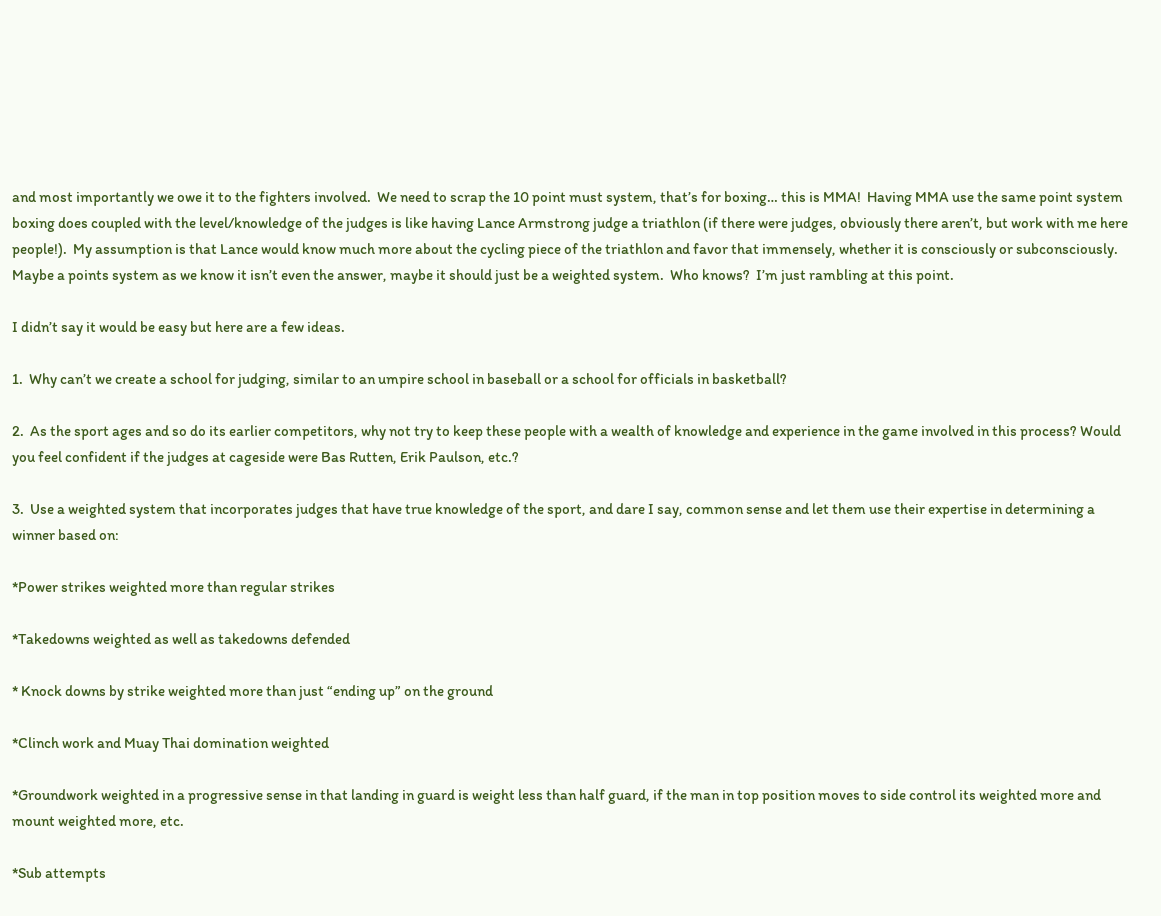and most importantly we owe it to the fighters involved.  We need to scrap the 10 point must system, that’s for boxing… this is MMA!  Having MMA use the same point system boxing does coupled with the level/knowledge of the judges is like having Lance Armstrong judge a triathlon (if there were judges, obviously there aren’t, but work with me here people!).  My assumption is that Lance would know much more about the cycling piece of the triathlon and favor that immensely, whether it is consciously or subconsciously. Maybe a points system as we know it isn’t even the answer, maybe it should just be a weighted system.  Who knows?  I’m just rambling at this point.

I didn’t say it would be easy but here are a few ideas.

1.  Why can’t we create a school for judging, similar to an umpire school in baseball or a school for officials in basketball?

2.  As the sport ages and so do its earlier competitors, why not try to keep these people with a wealth of knowledge and experience in the game involved in this process? Would you feel confident if the judges at cageside were Bas Rutten, Erik Paulson, etc.?

3.  Use a weighted system that incorporates judges that have true knowledge of the sport, and dare I say, common sense and let them use their expertise in determining a winner based on:

*Power strikes weighted more than regular strikes

*Takedowns weighted as well as takedowns defended

* Knock downs by strike weighted more than just “ending up” on the ground

*Clinch work and Muay Thai domination weighted

*Groundwork weighted in a progressive sense in that landing in guard is weight less than half guard, if the man in top position moves to side control its weighted more and mount weighted more, etc.

*Sub attempts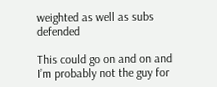weighted as well as subs defended

This could go on and on and I’m probably not the guy for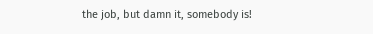the job, but damn it, somebody is!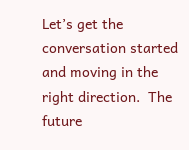Let’s get the conversation started and moving in the right direction.  The future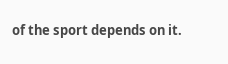of the sport depends on it.